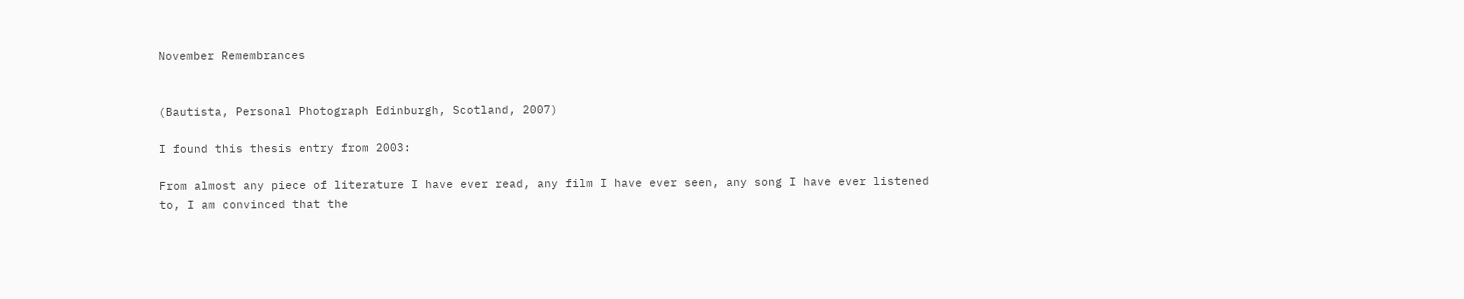November Remembrances


(Bautista, Personal Photograph Edinburgh, Scotland, 2007)

I found this thesis entry from 2003:

From almost any piece of literature I have ever read, any film I have ever seen, any song I have ever listened to, I am convinced that the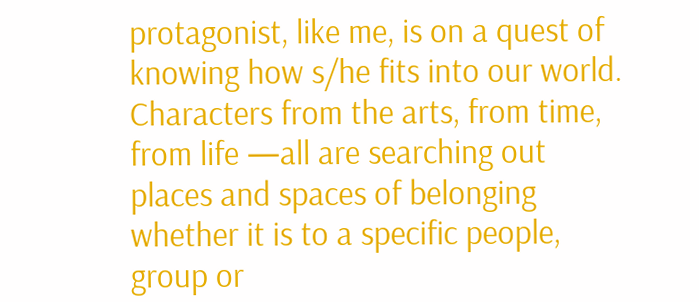protagonist, like me, is on a quest of knowing how s/he fits into our world.  Characters from the arts, from time, from life —all are searching out places and spaces of belonging whether it is to a specific people, group or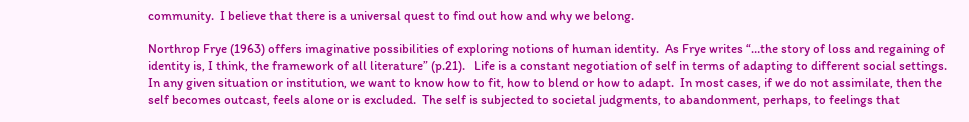community.  I believe that there is a universal quest to find out how and why we belong.

Northrop Frye (1963) offers imaginative possibilities of exploring notions of human identity.  As Frye writes “…the story of loss and regaining of identity is, I think, the framework of all literature” (p.21).   Life is a constant negotiation of self in terms of adapting to different social settings.  In any given situation or institution, we want to know how to fit, how to blend or how to adapt.  In most cases, if we do not assimilate, then the self becomes outcast, feels alone or is excluded.  The self is subjected to societal judgments, to abandonment, perhaps, to feelings that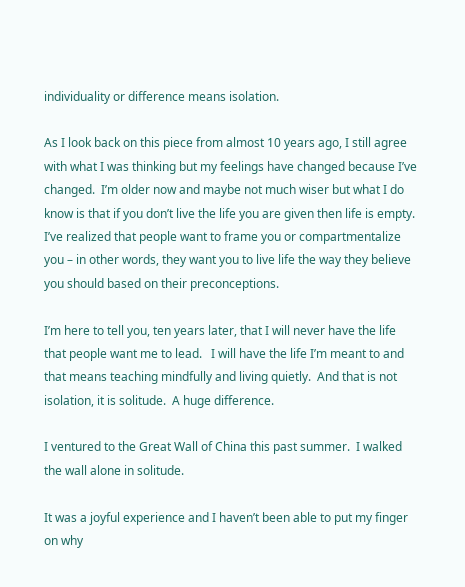individuality or difference means isolation.

As I look back on this piece from almost 10 years ago, I still agree with what I was thinking but my feelings have changed because I’ve changed.  I’m older now and maybe not much wiser but what I do know is that if you don’t live the life you are given then life is empty.  I’ve realized that people want to frame you or compartmentalize you – in other words, they want you to live life the way they believe you should based on their preconceptions.

I’m here to tell you, ten years later, that I will never have the life that people want me to lead.   I will have the life I’m meant to and that means teaching mindfully and living quietly.  And that is not isolation, it is solitude.  A huge difference.

I ventured to the Great Wall of China this past summer.  I walked the wall alone in solitude.

It was a joyful experience and I haven’t been able to put my finger on why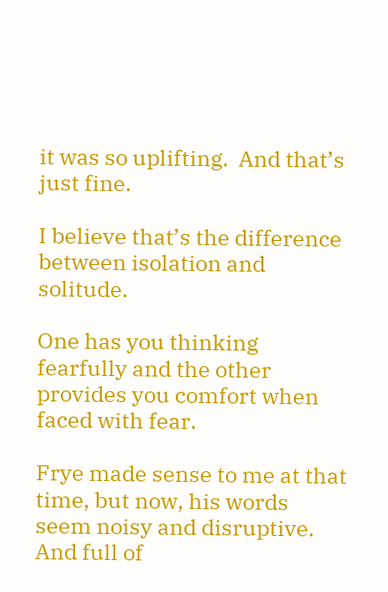it was so uplifting.  And that’s just fine.

I believe that’s the difference between isolation and solitude.

One has you thinking fearfully and the other provides you comfort when faced with fear.

Frye made sense to me at that time, but now, his words seem noisy and disruptive.  And full of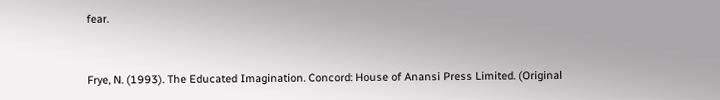fear.


Frye, N. (1993). The Educated Imagination. Concord: House of Anansi Press Limited. (Original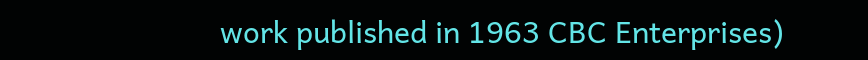work published in 1963 CBC Enterprises)